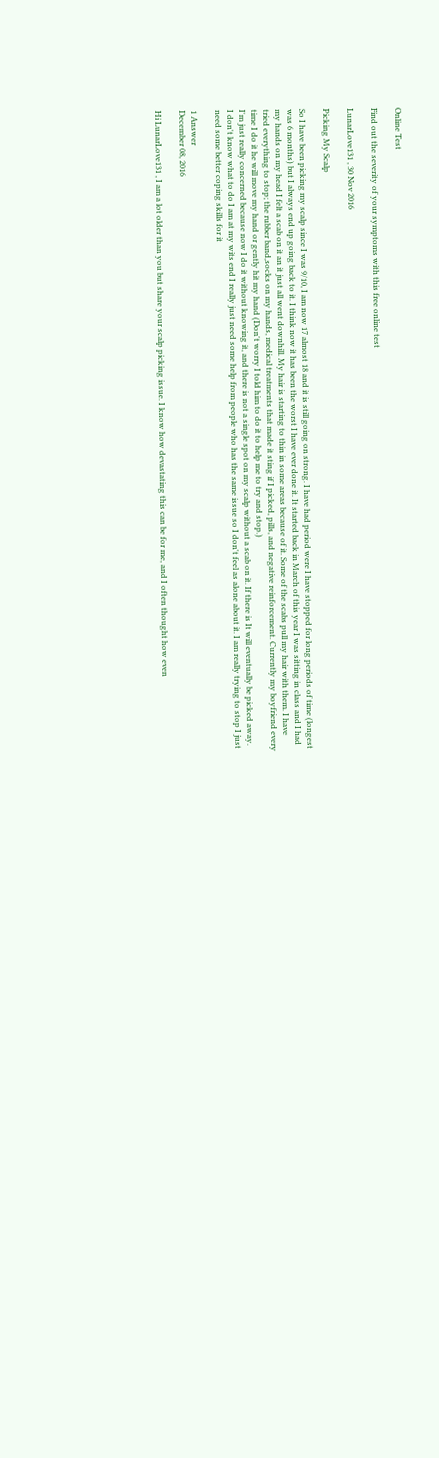Online Test

Find out the severity of your symptoms with this free online test

LunarLove131 , 30 Nov 2016

Picking My Scalp

So I have been picking my scalp since I was 9/10, I am now 17 almost 18 and it is still going on strong. I have had period were I have stopped for long periods of time (longest was 6 months) but I always end up going back to it. I think now it has been the worst I have ever done it. It started back in March of this year I was sitting in class and I had my hands on my head I felt a scab on it an it just all went downhill. My hair is starting to thin in some areas because of it. Some of the scabs pull my hair with them. I have tried everything to stop; the rubber band,socks on my hands, medical treatments that made it sting if I picked, pills, and negative reinforcement. Currently my boyfriend every time I do it he will move my hand or gently hit my hand (Don't worry I told him to do it to help me to try and stop.)
I'm just really concerned because now I do it without knowing it, and there is not a single spot on my scalp without a scab on it. If there is It will eventually be picked away.
I don't know what to do I am at my wits end I really just need some help from people who has the same issue so I don't feel as alone about it. I am really trying to stop I just need some better coping skills for it

1 Answer
December 08, 2016

Hi LunarLove131 , I am a lot older than you but share your scalp picking issue. I know how devastating this can be for me, and I often thought how even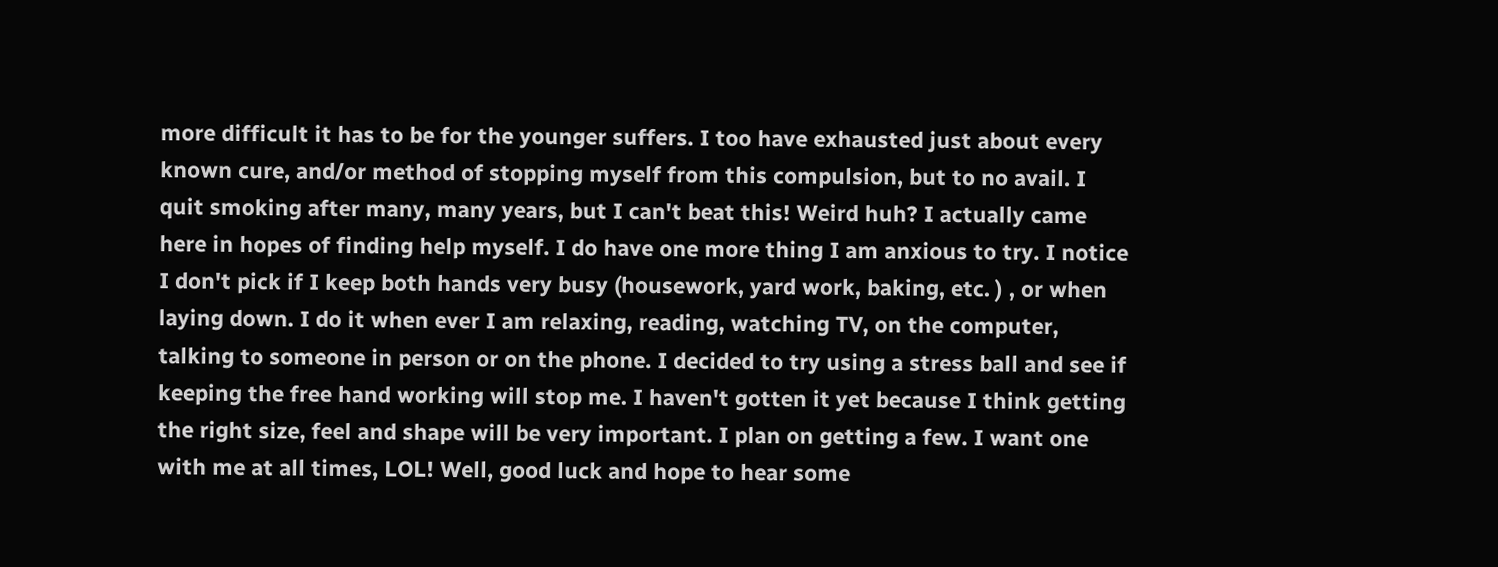more difficult it has to be for the younger suffers. I too have exhausted just about every known cure, and/or method of stopping myself from this compulsion, but to no avail. I quit smoking after many, many years, but I can't beat this! Weird huh? I actually came here in hopes of finding help myself. I do have one more thing I am anxious to try. I notice I don't pick if I keep both hands very busy (housework, yard work, baking, etc. ) , or when laying down. I do it when ever I am relaxing, reading, watching TV, on the computer, talking to someone in person or on the phone. I decided to try using a stress ball and see if keeping the free hand working will stop me. I haven't gotten it yet because I think getting the right size, feel and shape will be very important. I plan on getting a few. I want one with me at all times, LOL! Well, good luck and hope to hear some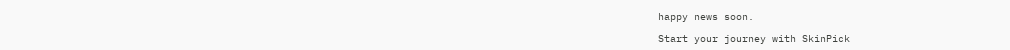happy news soon.

Start your journey with SkinPick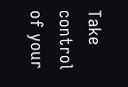Take control of your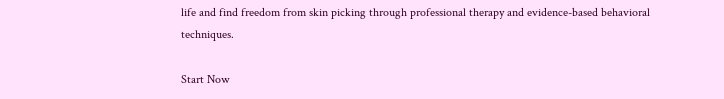life and find freedom from skin picking through professional therapy and evidence-based behavioral techniques.

Start Now